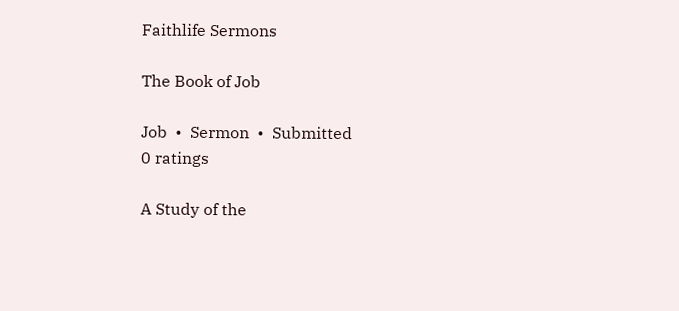Faithlife Sermons

The Book of Job

Job  •  Sermon  •  Submitted
0 ratings

A Study of the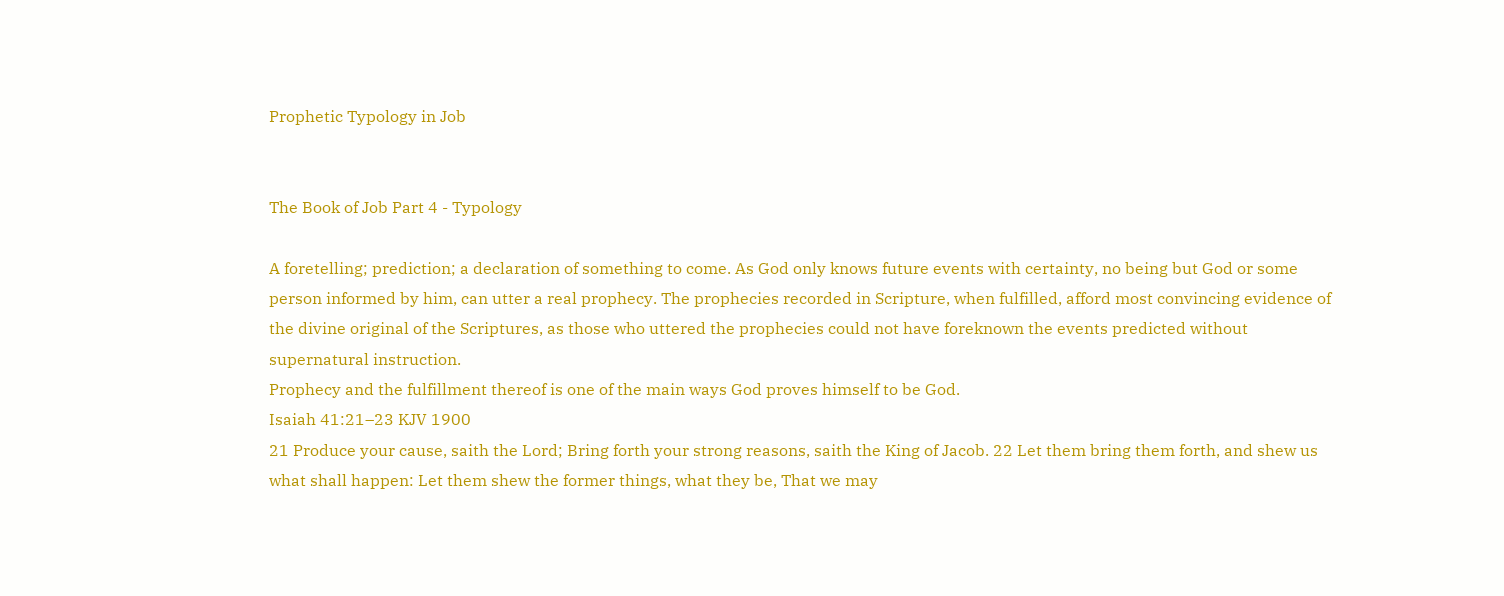Prophetic Typology in Job


The Book of Job Part 4 - Typology

A foretelling; prediction; a declaration of something to come. As God only knows future events with certainty, no being but God or some person informed by him, can utter a real prophecy. The prophecies recorded in Scripture, when fulfilled, afford most convincing evidence of the divine original of the Scriptures, as those who uttered the prophecies could not have foreknown the events predicted without supernatural instruction.
Prophecy and the fulfillment thereof is one of the main ways God proves himself to be God.
Isaiah 41:21–23 KJV 1900
21 Produce your cause, saith the Lord; Bring forth your strong reasons, saith the King of Jacob. 22 Let them bring them forth, and shew us what shall happen: Let them shew the former things, what they be, That we may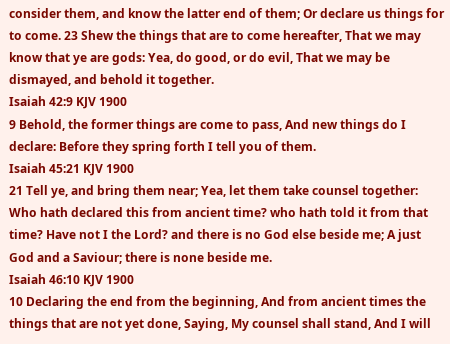consider them, and know the latter end of them; Or declare us things for to come. 23 Shew the things that are to come hereafter, That we may know that ye are gods: Yea, do good, or do evil, That we may be dismayed, and behold it together.
Isaiah 42:9 KJV 1900
9 Behold, the former things are come to pass, And new things do I declare: Before they spring forth I tell you of them.
Isaiah 45:21 KJV 1900
21 Tell ye, and bring them near; Yea, let them take counsel together: Who hath declared this from ancient time? who hath told it from that time? Have not I the Lord? and there is no God else beside me; A just God and a Saviour; there is none beside me.
Isaiah 46:10 KJV 1900
10 Declaring the end from the beginning, And from ancient times the things that are not yet done, Saying, My counsel shall stand, And I will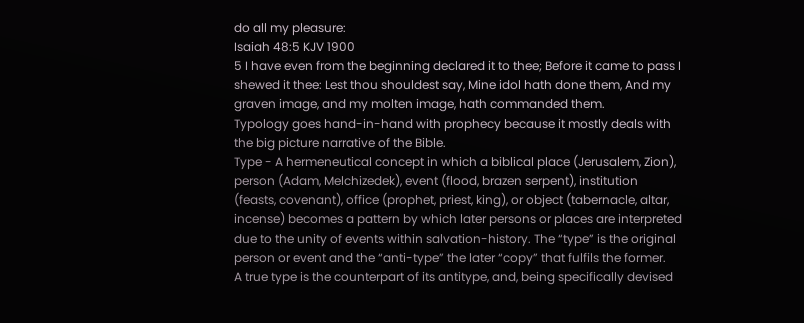do all my pleasure:
Isaiah 48:5 KJV 1900
5 I have even from the beginning declared it to thee; Before it came to pass I shewed it thee: Lest thou shouldest say, Mine idol hath done them, And my graven image, and my molten image, hath commanded them.
Typology goes hand-in-hand with prophecy because it mostly deals with the big picture narrative of the Bible.
Type - A hermeneutical concept in which a biblical place (Jerusalem, Zion), person (Adam, Melchizedek), event (flood, brazen serpent), institution (feasts, covenant), office (prophet, priest, king), or object (tabernacle, altar, incense) becomes a pattern by which later persons or places are interpreted due to the unity of events within salvation-history. The “type” is the original person or event and the “anti-type” the later “copy” that fulfils the former.
A true type is the counterpart of its antitype, and, being specifically devised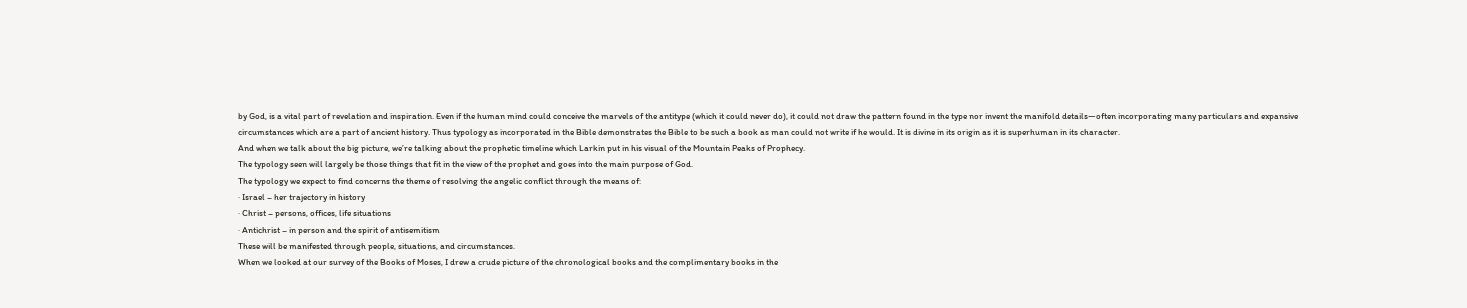by God, is a vital part of revelation and inspiration. Even if the human mind could conceive the marvels of the antitype (which it could never do), it could not draw the pattern found in the type nor invent the manifold details—often incorporating many particulars and expansive circumstances which are a part of ancient history. Thus typology as incorporated in the Bible demonstrates the Bible to be such a book as man could not write if he would. It is divine in its origin as it is superhuman in its character.
And when we talk about the big picture, we’re talking about the prophetic timeline which Larkin put in his visual of the Mountain Peaks of Prophecy.
The typology seen will largely be those things that fit in the view of the prophet and goes into the main purpose of God.
The typology we expect to find concerns the theme of resolving the angelic conflict through the means of:
· Israel – her trajectory in history
· Christ – persons, offices, life situations
· Antichrist – in person and the spirit of antisemitism
These will be manifested through people, situations, and circumstances.
When we looked at our survey of the Books of Moses, I drew a crude picture of the chronological books and the complimentary books in the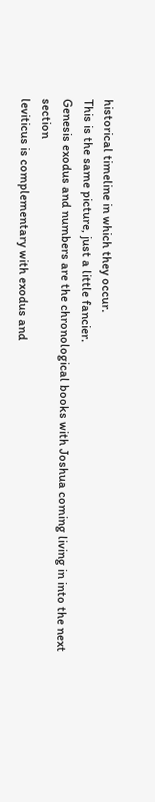historical timeline in which they occur.
This is the same picture, just a little fancier.
Genesis exodus and numbers are the chronological books with Joshua coming living in into the next section
leviticus is complementary with exodus and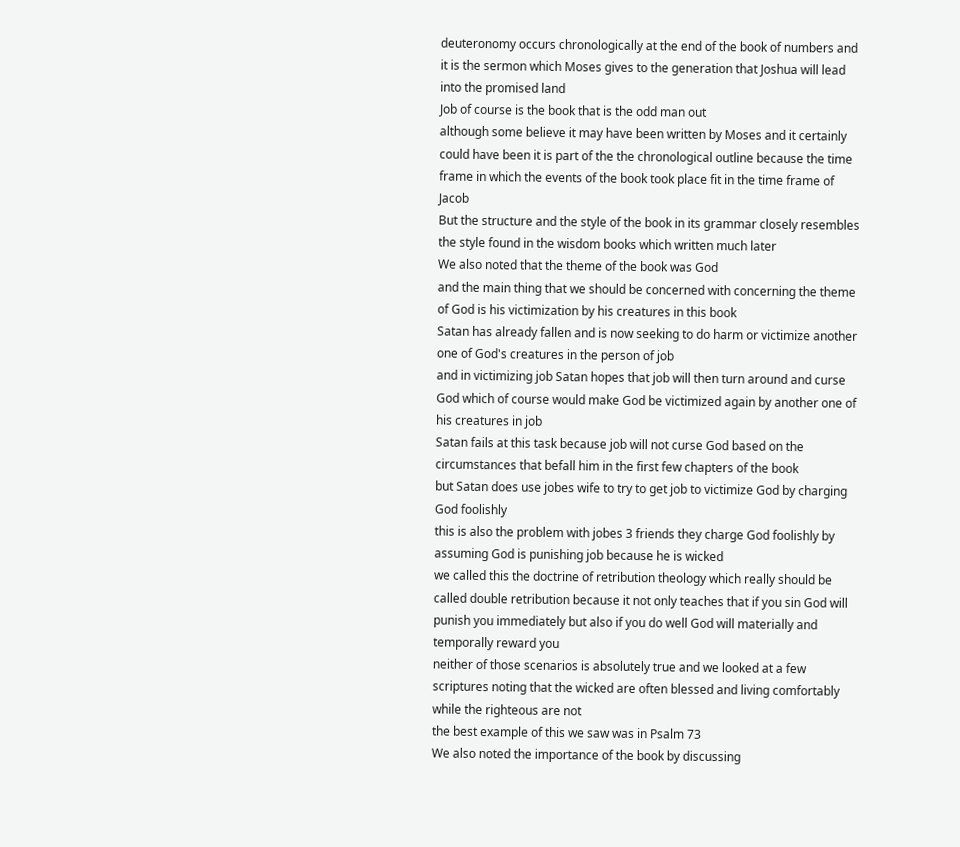deuteronomy occurs chronologically at the end of the book of numbers and it is the sermon which Moses gives to the generation that Joshua will lead into the promised land
Job of course is the book that is the odd man out
although some believe it may have been written by Moses and it certainly could have been it is part of the the chronological outline because the time frame in which the events of the book took place fit in the time frame of Jacob
But the structure and the style of the book in its grammar closely resembles the style found in the wisdom books which written much later
We also noted that the theme of the book was God
and the main thing that we should be concerned with concerning the theme of God is his victimization by his creatures in this book
Satan has already fallen and is now seeking to do harm or victimize another one of God's creatures in the person of job
and in victimizing job Satan hopes that job will then turn around and curse God which of course would make God be victimized again by another one of his creatures in job
Satan fails at this task because job will not curse God based on the circumstances that befall him in the first few chapters of the book
but Satan does use jobes wife to try to get job to victimize God by charging God foolishly
this is also the problem with jobes 3 friends they charge God foolishly by assuming God is punishing job because he is wicked
we called this the doctrine of retribution theology which really should be called double retribution because it not only teaches that if you sin God will punish you immediately but also if you do well God will materially and temporally reward you
neither of those scenarios is absolutely true and we looked at a few scriptures noting that the wicked are often blessed and living comfortably while the righteous are not
the best example of this we saw was in Psalm 73
We also noted the importance of the book by discussing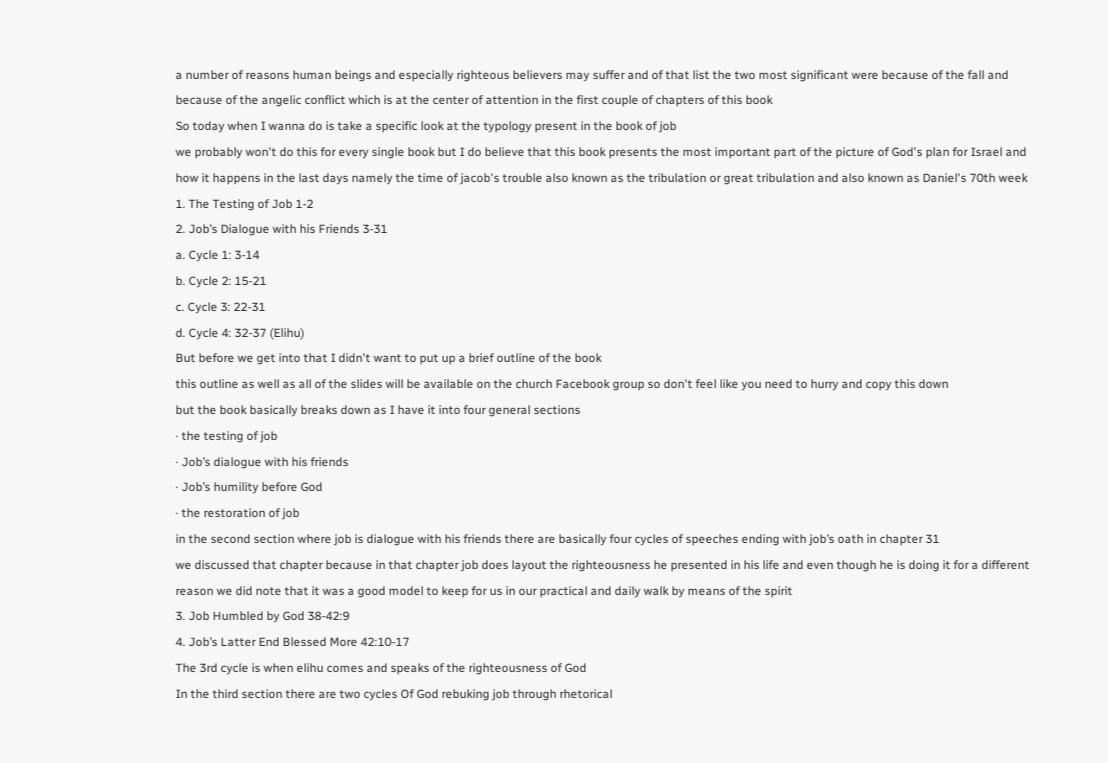a number of reasons human beings and especially righteous believers may suffer and of that list the two most significant were because of the fall and because of the angelic conflict which is at the center of attention in the first couple of chapters of this book
So today when I wanna do is take a specific look at the typology present in the book of job
we probably won't do this for every single book but I do believe that this book presents the most important part of the picture of God's plan for Israel and how it happens in the last days namely the time of jacob's trouble also known as the tribulation or great tribulation and also known as Daniel's 70th week
1. The Testing of Job 1-2
2. Job’s Dialogue with his Friends 3-31
a. Cycle 1: 3-14
b. Cycle 2: 15-21
c. Cycle 3: 22-31
d. Cycle 4: 32-37 (Elihu)
But before we get into that I didn't want to put up a brief outline of the book
this outline as well as all of the slides will be available on the church Facebook group so don't feel like you need to hurry and copy this down
but the book basically breaks down as I have it into four general sections
· the testing of job
· Job’s dialogue with his friends
· Job’s humility before God
· the restoration of job
in the second section where job is dialogue with his friends there are basically four cycles of speeches ending with job’s oath in chapter 31
we discussed that chapter because in that chapter job does layout the righteousness he presented in his life and even though he is doing it for a different reason we did note that it was a good model to keep for us in our practical and daily walk by means of the spirit
3. Job Humbled by God 38-42:9
4. Job’s Latter End Blessed More 42:10-17
The 3rd cycle is when elihu comes and speaks of the righteousness of God
In the third section there are two cycles Of God rebuking job through rhetorical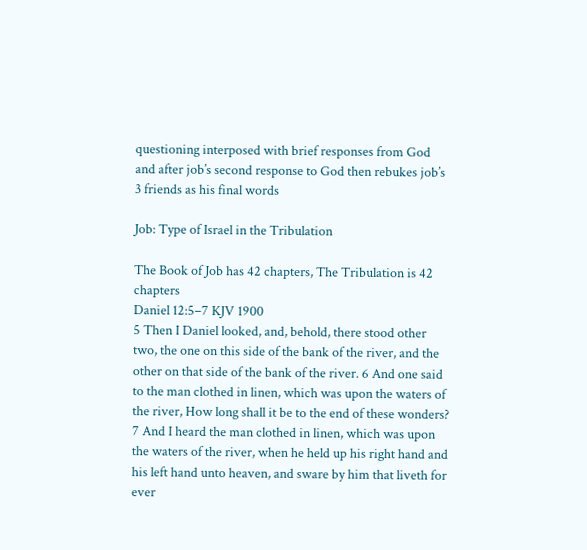questioning interposed with brief responses from God
and after job’s second response to God then rebukes job’s 3 friends as his final words

Job: Type of Israel in the Tribulation

The Book of Job has 42 chapters, The Tribulation is 42 chapters
Daniel 12:5–7 KJV 1900
5 Then I Daniel looked, and, behold, there stood other two, the one on this side of the bank of the river, and the other on that side of the bank of the river. 6 And one said to the man clothed in linen, which was upon the waters of the river, How long shall it be to the end of these wonders? 7 And I heard the man clothed in linen, which was upon the waters of the river, when he held up his right hand and his left hand unto heaven, and sware by him that liveth for ever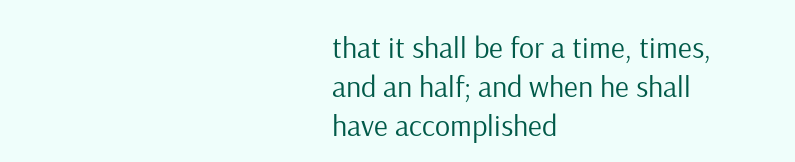that it shall be for a time, times, and an half; and when he shall have accomplished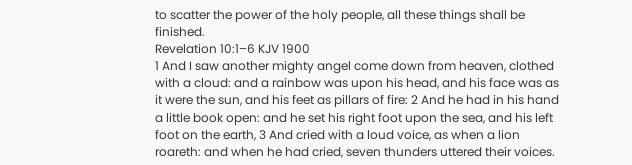to scatter the power of the holy people, all these things shall be finished.
Revelation 10:1–6 KJV 1900
1 And I saw another mighty angel come down from heaven, clothed with a cloud: and a rainbow was upon his head, and his face was as it were the sun, and his feet as pillars of fire: 2 And he had in his hand a little book open: and he set his right foot upon the sea, and his left foot on the earth, 3 And cried with a loud voice, as when a lion roareth: and when he had cried, seven thunders uttered their voices.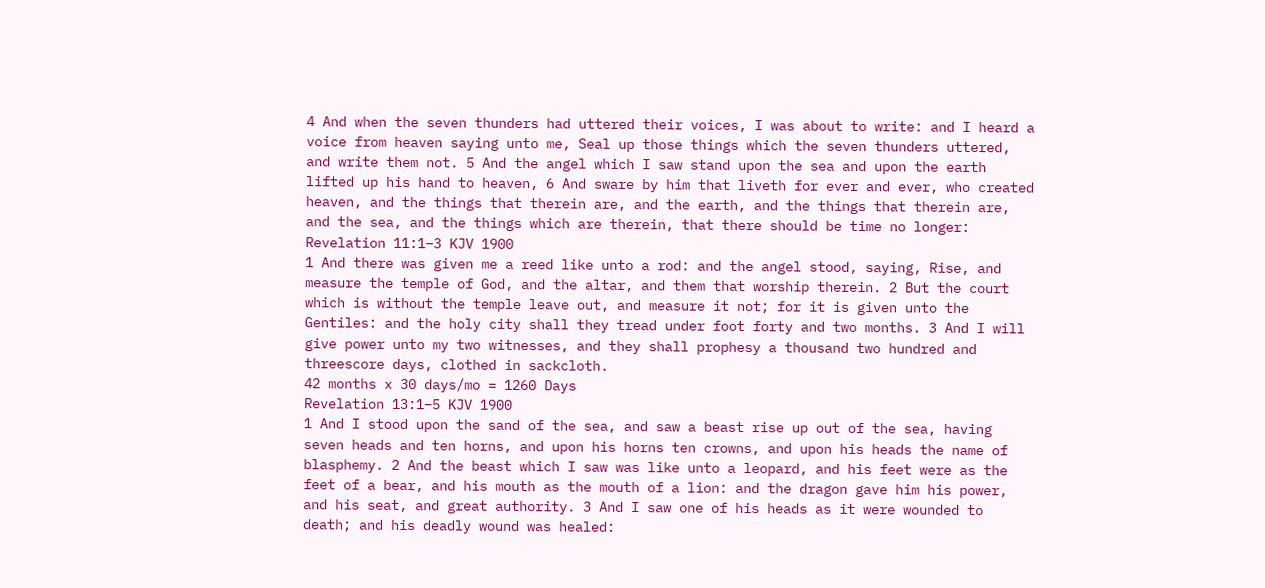4 And when the seven thunders had uttered their voices, I was about to write: and I heard a voice from heaven saying unto me, Seal up those things which the seven thunders uttered, and write them not. 5 And the angel which I saw stand upon the sea and upon the earth lifted up his hand to heaven, 6 And sware by him that liveth for ever and ever, who created heaven, and the things that therein are, and the earth, and the things that therein are, and the sea, and the things which are therein, that there should be time no longer:
Revelation 11:1–3 KJV 1900
1 And there was given me a reed like unto a rod: and the angel stood, saying, Rise, and measure the temple of God, and the altar, and them that worship therein. 2 But the court which is without the temple leave out, and measure it not; for it is given unto the Gentiles: and the holy city shall they tread under foot forty and two months. 3 And I will give power unto my two witnesses, and they shall prophesy a thousand two hundred and threescore days, clothed in sackcloth.
42 months x 30 days/mo = 1260 Days
Revelation 13:1–5 KJV 1900
1 And I stood upon the sand of the sea, and saw a beast rise up out of the sea, having seven heads and ten horns, and upon his horns ten crowns, and upon his heads the name of blasphemy. 2 And the beast which I saw was like unto a leopard, and his feet were as the feet of a bear, and his mouth as the mouth of a lion: and the dragon gave him his power, and his seat, and great authority. 3 And I saw one of his heads as it were wounded to death; and his deadly wound was healed: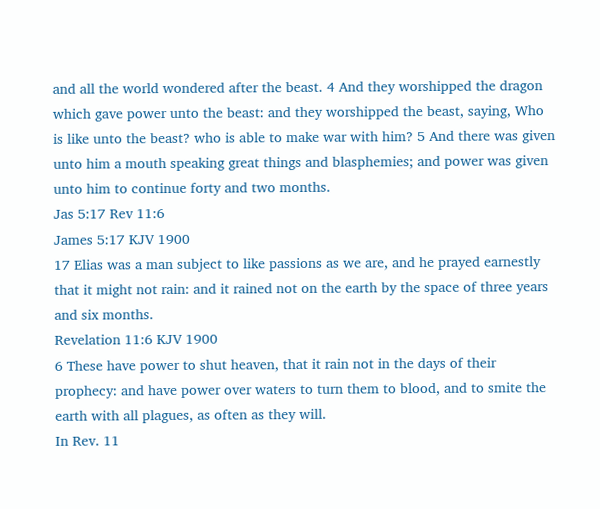and all the world wondered after the beast. 4 And they worshipped the dragon which gave power unto the beast: and they worshipped the beast, saying, Who is like unto the beast? who is able to make war with him? 5 And there was given unto him a mouth speaking great things and blasphemies; and power was given unto him to continue forty and two months.
Jas 5:17 Rev 11:6
James 5:17 KJV 1900
17 Elias was a man subject to like passions as we are, and he prayed earnestly that it might not rain: and it rained not on the earth by the space of three years and six months.
Revelation 11:6 KJV 1900
6 These have power to shut heaven, that it rain not in the days of their prophecy: and have power over waters to turn them to blood, and to smite the earth with all plagues, as often as they will.
In Rev. 11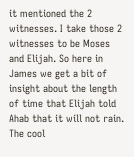it mentioned the 2 witnesses. I take those 2 witnesses to be Moses and Elijah. So here in James we get a bit of insight about the length of time that Elijah told Ahab that it will not rain.
The cool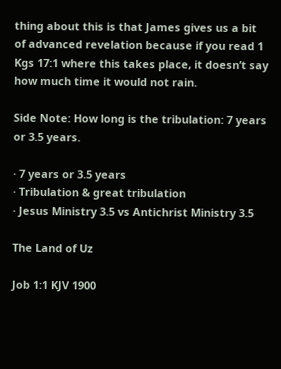thing about this is that James gives us a bit of advanced revelation because if you read 1 Kgs 17:1 where this takes place, it doesn’t say how much time it would not rain.

Side Note: How long is the tribulation: 7 years or 3.5 years.

· 7 years or 3.5 years
· Tribulation & great tribulation
· Jesus Ministry 3.5 vs Antichrist Ministry 3.5

The Land of Uz

Job 1:1 KJV 1900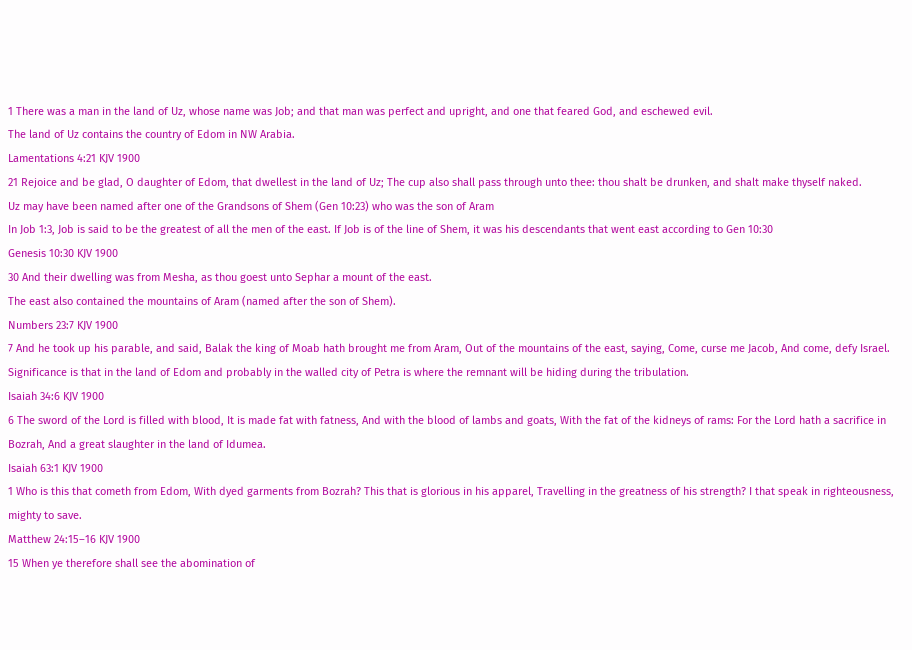1 There was a man in the land of Uz, whose name was Job; and that man was perfect and upright, and one that feared God, and eschewed evil.
The land of Uz contains the country of Edom in NW Arabia.
Lamentations 4:21 KJV 1900
21 Rejoice and be glad, O daughter of Edom, that dwellest in the land of Uz; The cup also shall pass through unto thee: thou shalt be drunken, and shalt make thyself naked.
Uz may have been named after one of the Grandsons of Shem (Gen 10:23) who was the son of Aram
In Job 1:3, Job is said to be the greatest of all the men of the east. If Job is of the line of Shem, it was his descendants that went east according to Gen 10:30
Genesis 10:30 KJV 1900
30 And their dwelling was from Mesha, as thou goest unto Sephar a mount of the east.
The east also contained the mountains of Aram (named after the son of Shem).
Numbers 23:7 KJV 1900
7 And he took up his parable, and said, Balak the king of Moab hath brought me from Aram, Out of the mountains of the east, saying, Come, curse me Jacob, And come, defy Israel.
Significance is that in the land of Edom and probably in the walled city of Petra is where the remnant will be hiding during the tribulation.
Isaiah 34:6 KJV 1900
6 The sword of the Lord is filled with blood, It is made fat with fatness, And with the blood of lambs and goats, With the fat of the kidneys of rams: For the Lord hath a sacrifice in Bozrah, And a great slaughter in the land of Idumea.
Isaiah 63:1 KJV 1900
1 Who is this that cometh from Edom, With dyed garments from Bozrah? This that is glorious in his apparel, Travelling in the greatness of his strength? I that speak in righteousness, mighty to save.
Matthew 24:15–16 KJV 1900
15 When ye therefore shall see the abomination of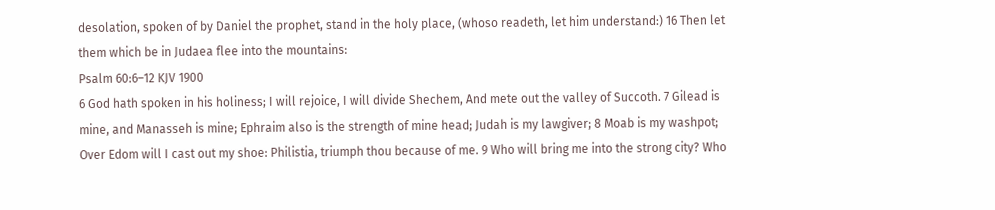desolation, spoken of by Daniel the prophet, stand in the holy place, (whoso readeth, let him understand:) 16 Then let them which be in Judaea flee into the mountains:
Psalm 60:6–12 KJV 1900
6 God hath spoken in his holiness; I will rejoice, I will divide Shechem, And mete out the valley of Succoth. 7 Gilead is mine, and Manasseh is mine; Ephraim also is the strength of mine head; Judah is my lawgiver; 8 Moab is my washpot; Over Edom will I cast out my shoe: Philistia, triumph thou because of me. 9 Who will bring me into the strong city? Who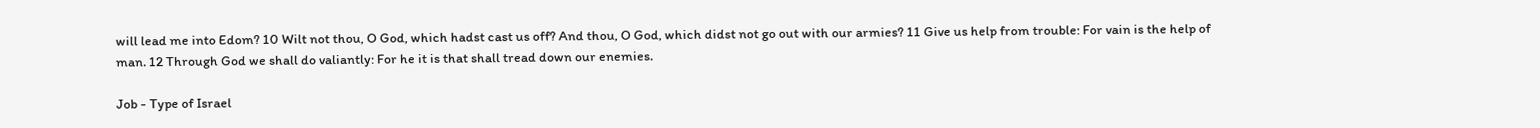will lead me into Edom? 10 Wilt not thou, O God, which hadst cast us off? And thou, O God, which didst not go out with our armies? 11 Give us help from trouble: For vain is the help of man. 12 Through God we shall do valiantly: For he it is that shall tread down our enemies.

Job - Type of Israel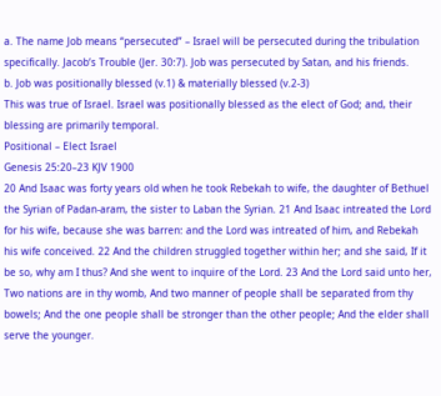a. The name Job means “persecuted” – Israel will be persecuted during the tribulation specifically. Jacob’s Trouble (Jer. 30:7). Job was persecuted by Satan, and his friends.
b. Job was positionally blessed (v.1) & materially blessed (v.2-3)
This was true of Israel. Israel was positionally blessed as the elect of God; and, their blessing are primarily temporal.
Positional – Elect Israel
Genesis 25:20–23 KJV 1900
20 And Isaac was forty years old when he took Rebekah to wife, the daughter of Bethuel the Syrian of Padan-aram, the sister to Laban the Syrian. 21 And Isaac intreated the Lord for his wife, because she was barren: and the Lord was intreated of him, and Rebekah his wife conceived. 22 And the children struggled together within her; and she said, If it be so, why am I thus? And she went to inquire of the Lord. 23 And the Lord said unto her, Two nations are in thy womb, And two manner of people shall be separated from thy bowels; And the one people shall be stronger than the other people; And the elder shall serve the younger.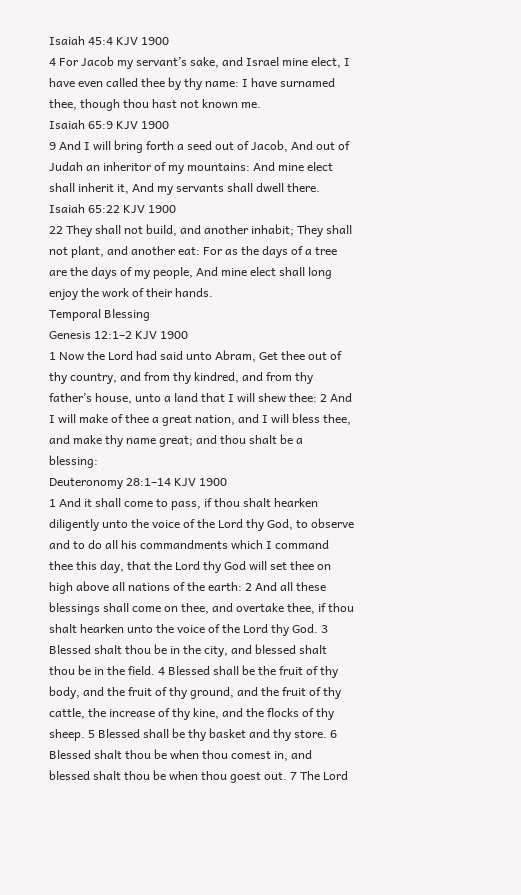Isaiah 45:4 KJV 1900
4 For Jacob my servant’s sake, and Israel mine elect, I have even called thee by thy name: I have surnamed thee, though thou hast not known me.
Isaiah 65:9 KJV 1900
9 And I will bring forth a seed out of Jacob, And out of Judah an inheritor of my mountains: And mine elect shall inherit it, And my servants shall dwell there.
Isaiah 65:22 KJV 1900
22 They shall not build, and another inhabit; They shall not plant, and another eat: For as the days of a tree are the days of my people, And mine elect shall long enjoy the work of their hands.
Temporal Blessing
Genesis 12:1–2 KJV 1900
1 Now the Lord had said unto Abram, Get thee out of thy country, and from thy kindred, and from thy father’s house, unto a land that I will shew thee: 2 And I will make of thee a great nation, and I will bless thee, and make thy name great; and thou shalt be a blessing:
Deuteronomy 28:1–14 KJV 1900
1 And it shall come to pass, if thou shalt hearken diligently unto the voice of the Lord thy God, to observe and to do all his commandments which I command thee this day, that the Lord thy God will set thee on high above all nations of the earth: 2 And all these blessings shall come on thee, and overtake thee, if thou shalt hearken unto the voice of the Lord thy God. 3 Blessed shalt thou be in the city, and blessed shalt thou be in the field. 4 Blessed shall be the fruit of thy body, and the fruit of thy ground, and the fruit of thy cattle, the increase of thy kine, and the flocks of thy sheep. 5 Blessed shall be thy basket and thy store. 6 Blessed shalt thou be when thou comest in, and blessed shalt thou be when thou goest out. 7 The Lord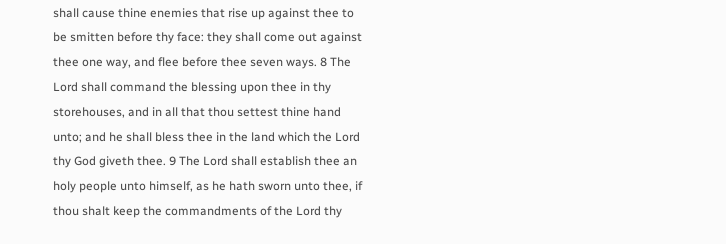shall cause thine enemies that rise up against thee to be smitten before thy face: they shall come out against thee one way, and flee before thee seven ways. 8 The Lord shall command the blessing upon thee in thy storehouses, and in all that thou settest thine hand unto; and he shall bless thee in the land which the Lord thy God giveth thee. 9 The Lord shall establish thee an holy people unto himself, as he hath sworn unto thee, if thou shalt keep the commandments of the Lord thy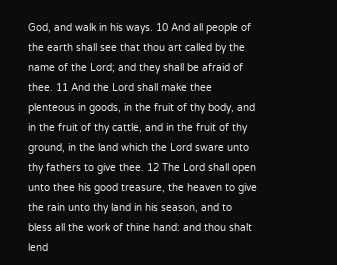God, and walk in his ways. 10 And all people of the earth shall see that thou art called by the name of the Lord; and they shall be afraid of thee. 11 And the Lord shall make thee plenteous in goods, in the fruit of thy body, and in the fruit of thy cattle, and in the fruit of thy ground, in the land which the Lord sware unto thy fathers to give thee. 12 The Lord shall open unto thee his good treasure, the heaven to give the rain unto thy land in his season, and to bless all the work of thine hand: and thou shalt lend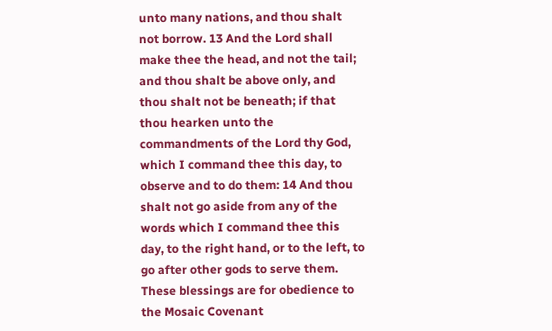unto many nations, and thou shalt not borrow. 13 And the Lord shall make thee the head, and not the tail; and thou shalt be above only, and thou shalt not be beneath; if that thou hearken unto the commandments of the Lord thy God, which I command thee this day, to observe and to do them: 14 And thou shalt not go aside from any of the words which I command thee this day, to the right hand, or to the left, to go after other gods to serve them.
These blessings are for obedience to the Mosaic Covenant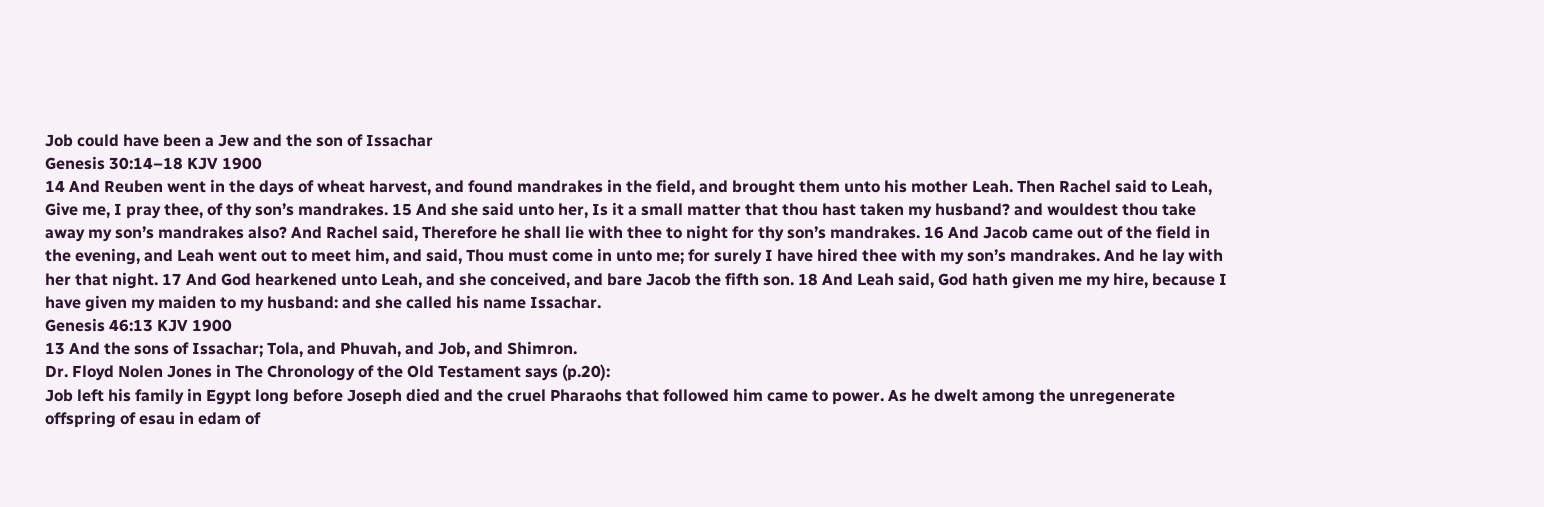Job could have been a Jew and the son of Issachar
Genesis 30:14–18 KJV 1900
14 And Reuben went in the days of wheat harvest, and found mandrakes in the field, and brought them unto his mother Leah. Then Rachel said to Leah, Give me, I pray thee, of thy son’s mandrakes. 15 And she said unto her, Is it a small matter that thou hast taken my husband? and wouldest thou take away my son’s mandrakes also? And Rachel said, Therefore he shall lie with thee to night for thy son’s mandrakes. 16 And Jacob came out of the field in the evening, and Leah went out to meet him, and said, Thou must come in unto me; for surely I have hired thee with my son’s mandrakes. And he lay with her that night. 17 And God hearkened unto Leah, and she conceived, and bare Jacob the fifth son. 18 And Leah said, God hath given me my hire, because I have given my maiden to my husband: and she called his name Issachar.
Genesis 46:13 KJV 1900
13 And the sons of Issachar; Tola, and Phuvah, and Job, and Shimron.
Dr. Floyd Nolen Jones in The Chronology of the Old Testament says (p.20):
Job left his family in Egypt long before Joseph died and the cruel Pharaohs that followed him came to power. As he dwelt among the unregenerate offspring of esau in edam of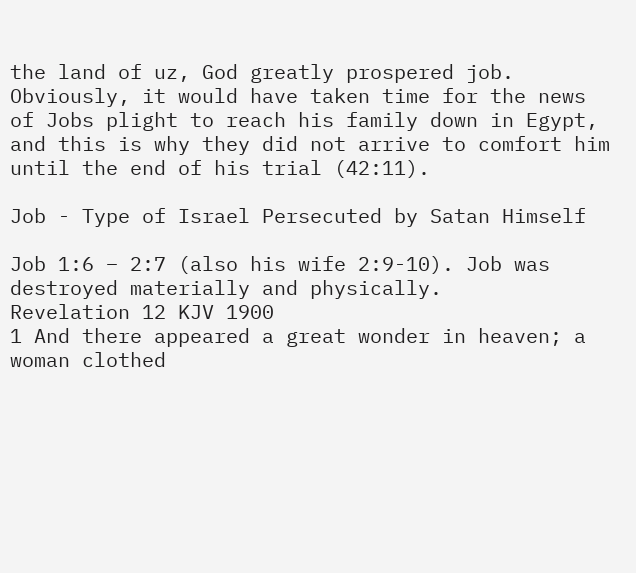the land of uz, God greatly prospered job. Obviously, it would have taken time for the news of Jobs plight to reach his family down in Egypt, and this is why they did not arrive to comfort him until the end of his trial (42:11).

Job - Type of Israel Persecuted by Satan Himself

Job 1:6 – 2:7 (also his wife 2:9-10). Job was destroyed materially and physically.
Revelation 12 KJV 1900
1 And there appeared a great wonder in heaven; a woman clothed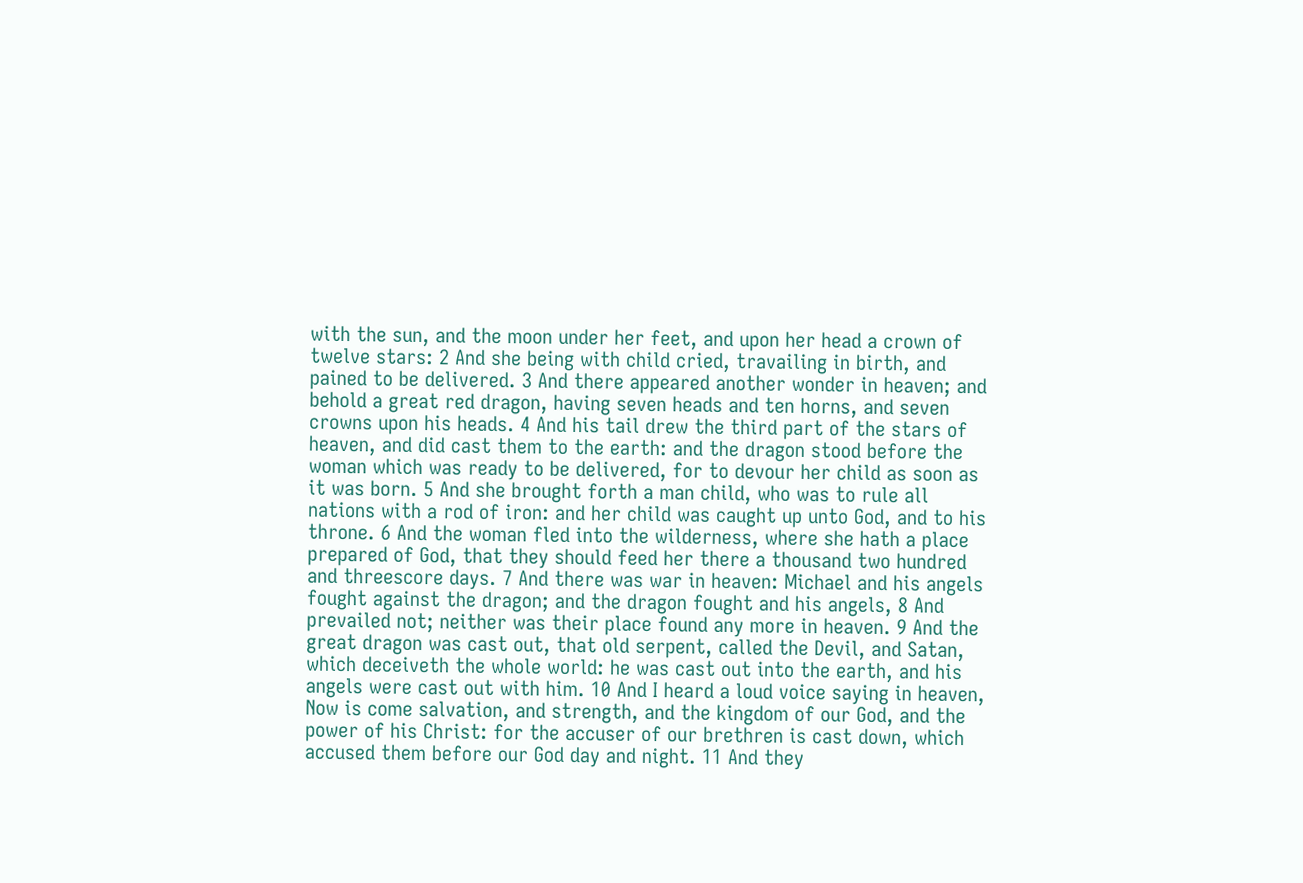with the sun, and the moon under her feet, and upon her head a crown of twelve stars: 2 And she being with child cried, travailing in birth, and pained to be delivered. 3 And there appeared another wonder in heaven; and behold a great red dragon, having seven heads and ten horns, and seven crowns upon his heads. 4 And his tail drew the third part of the stars of heaven, and did cast them to the earth: and the dragon stood before the woman which was ready to be delivered, for to devour her child as soon as it was born. 5 And she brought forth a man child, who was to rule all nations with a rod of iron: and her child was caught up unto God, and to his throne. 6 And the woman fled into the wilderness, where she hath a place prepared of God, that they should feed her there a thousand two hundred and threescore days. 7 And there was war in heaven: Michael and his angels fought against the dragon; and the dragon fought and his angels, 8 And prevailed not; neither was their place found any more in heaven. 9 And the great dragon was cast out, that old serpent, called the Devil, and Satan, which deceiveth the whole world: he was cast out into the earth, and his angels were cast out with him. 10 And I heard a loud voice saying in heaven, Now is come salvation, and strength, and the kingdom of our God, and the power of his Christ: for the accuser of our brethren is cast down, which accused them before our God day and night. 11 And they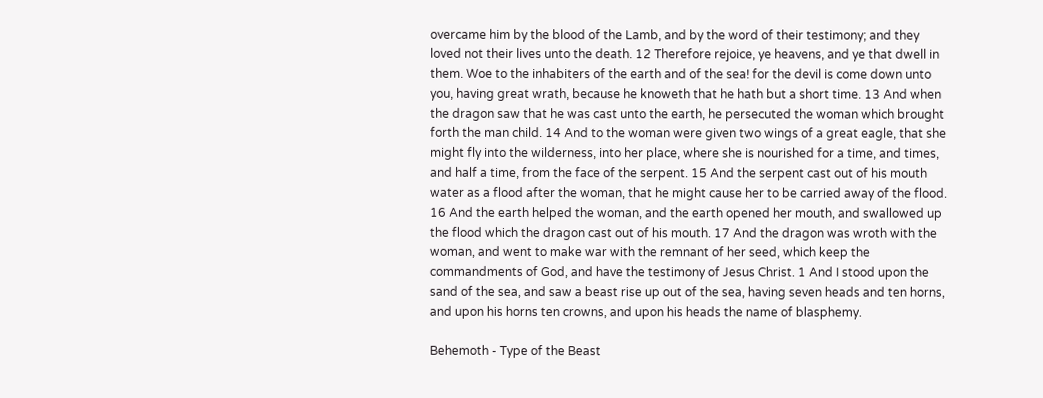overcame him by the blood of the Lamb, and by the word of their testimony; and they loved not their lives unto the death. 12 Therefore rejoice, ye heavens, and ye that dwell in them. Woe to the inhabiters of the earth and of the sea! for the devil is come down unto you, having great wrath, because he knoweth that he hath but a short time. 13 And when the dragon saw that he was cast unto the earth, he persecuted the woman which brought forth the man child. 14 And to the woman were given two wings of a great eagle, that she might fly into the wilderness, into her place, where she is nourished for a time, and times, and half a time, from the face of the serpent. 15 And the serpent cast out of his mouth water as a flood after the woman, that he might cause her to be carried away of the flood. 16 And the earth helped the woman, and the earth opened her mouth, and swallowed up the flood which the dragon cast out of his mouth. 17 And the dragon was wroth with the woman, and went to make war with the remnant of her seed, which keep the commandments of God, and have the testimony of Jesus Christ. 1 And I stood upon the sand of the sea, and saw a beast rise up out of the sea, having seven heads and ten horns, and upon his horns ten crowns, and upon his heads the name of blasphemy.

Behemoth - Type of the Beast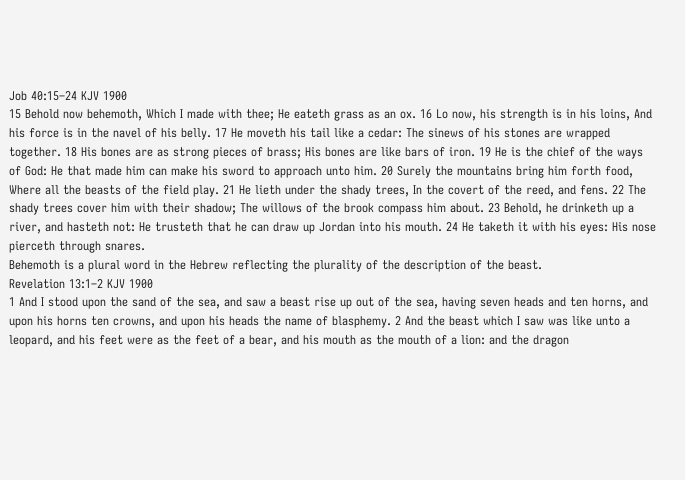Job 40:15–24 KJV 1900
15 Behold now behemoth, Which I made with thee; He eateth grass as an ox. 16 Lo now, his strength is in his loins, And his force is in the navel of his belly. 17 He moveth his tail like a cedar: The sinews of his stones are wrapped together. 18 His bones are as strong pieces of brass; His bones are like bars of iron. 19 He is the chief of the ways of God: He that made him can make his sword to approach unto him. 20 Surely the mountains bring him forth food, Where all the beasts of the field play. 21 He lieth under the shady trees, In the covert of the reed, and fens. 22 The shady trees cover him with their shadow; The willows of the brook compass him about. 23 Behold, he drinketh up a river, and hasteth not: He trusteth that he can draw up Jordan into his mouth. 24 He taketh it with his eyes: His nose pierceth through snares.
Behemoth is a plural word in the Hebrew reflecting the plurality of the description of the beast.
Revelation 13:1–2 KJV 1900
1 And I stood upon the sand of the sea, and saw a beast rise up out of the sea, having seven heads and ten horns, and upon his horns ten crowns, and upon his heads the name of blasphemy. 2 And the beast which I saw was like unto a leopard, and his feet were as the feet of a bear, and his mouth as the mouth of a lion: and the dragon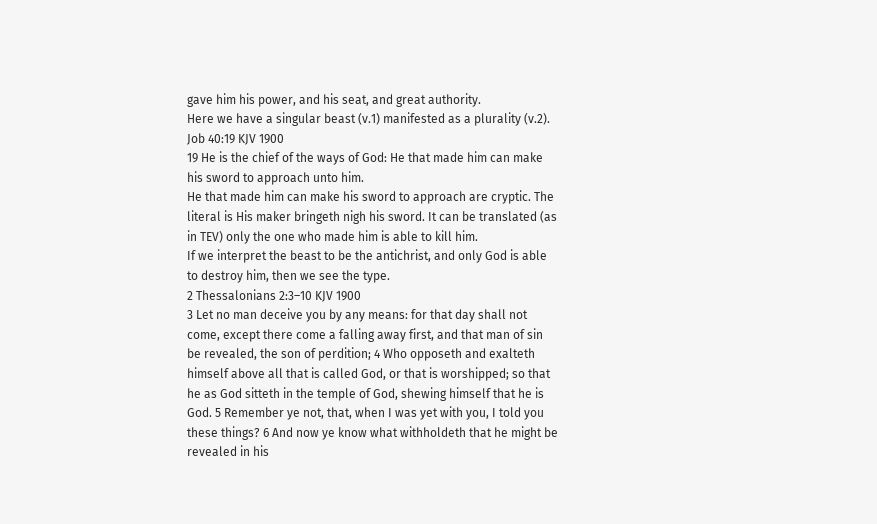gave him his power, and his seat, and great authority.
Here we have a singular beast (v.1) manifested as a plurality (v.2).
Job 40:19 KJV 1900
19 He is the chief of the ways of God: He that made him can make his sword to approach unto him.
He that made him can make his sword to approach are cryptic. The literal is His maker bringeth nigh his sword. It can be translated (as in TEV) only the one who made him is able to kill him.
If we interpret the beast to be the antichrist, and only God is able to destroy him, then we see the type.
2 Thessalonians 2:3–10 KJV 1900
3 Let no man deceive you by any means: for that day shall not come, except there come a falling away first, and that man of sin be revealed, the son of perdition; 4 Who opposeth and exalteth himself above all that is called God, or that is worshipped; so that he as God sitteth in the temple of God, shewing himself that he is God. 5 Remember ye not, that, when I was yet with you, I told you these things? 6 And now ye know what withholdeth that he might be revealed in his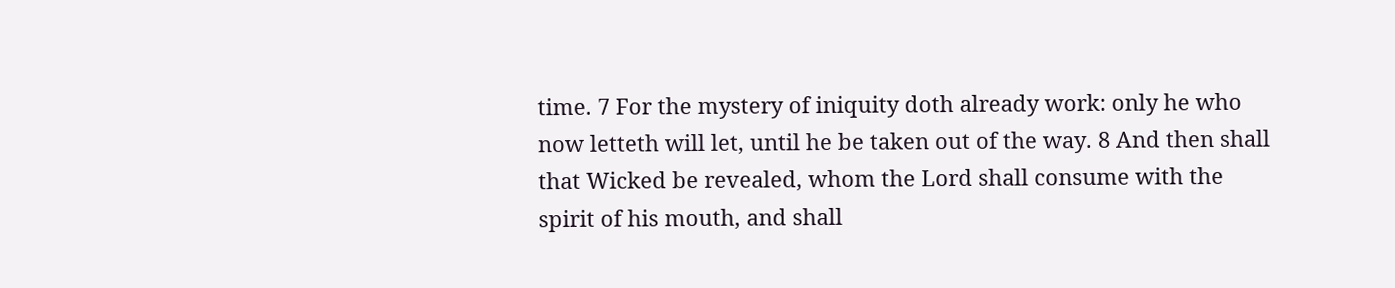time. 7 For the mystery of iniquity doth already work: only he who now letteth will let, until he be taken out of the way. 8 And then shall that Wicked be revealed, whom the Lord shall consume with the spirit of his mouth, and shall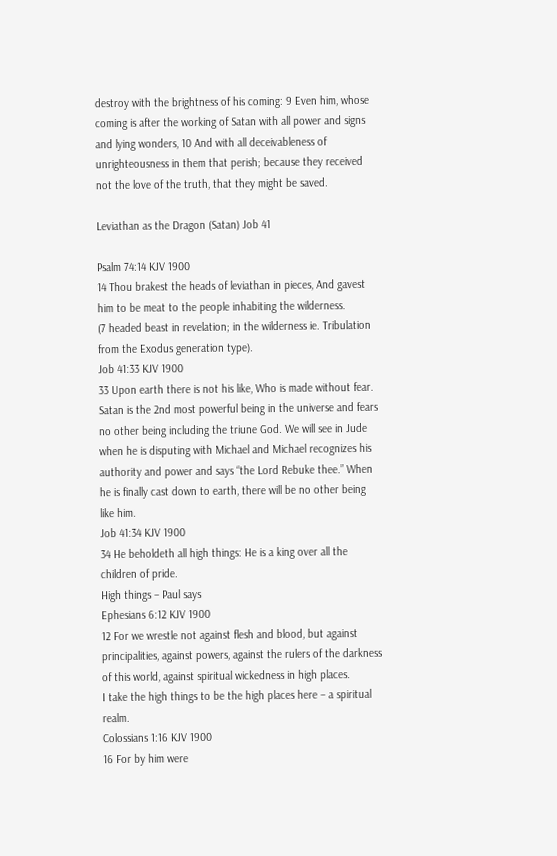destroy with the brightness of his coming: 9 Even him, whose coming is after the working of Satan with all power and signs and lying wonders, 10 And with all deceivableness of unrighteousness in them that perish; because they received not the love of the truth, that they might be saved.

Leviathan as the Dragon (Satan) Job 41

Psalm 74:14 KJV 1900
14 Thou brakest the heads of leviathan in pieces, And gavest him to be meat to the people inhabiting the wilderness.
(7 headed beast in revelation; in the wilderness ie. Tribulation from the Exodus generation type).
Job 41:33 KJV 1900
33 Upon earth there is not his like, Who is made without fear.
Satan is the 2nd most powerful being in the universe and fears no other being including the triune God. We will see in Jude when he is disputing with Michael and Michael recognizes his authority and power and says “the Lord Rebuke thee.” When he is finally cast down to earth, there will be no other being like him.
Job 41:34 KJV 1900
34 He beholdeth all high things: He is a king over all the children of pride.
High things – Paul says
Ephesians 6:12 KJV 1900
12 For we wrestle not against flesh and blood, but against principalities, against powers, against the rulers of the darkness of this world, against spiritual wickedness in high places.
I take the high things to be the high places here – a spiritual realm.
Colossians 1:16 KJV 1900
16 For by him were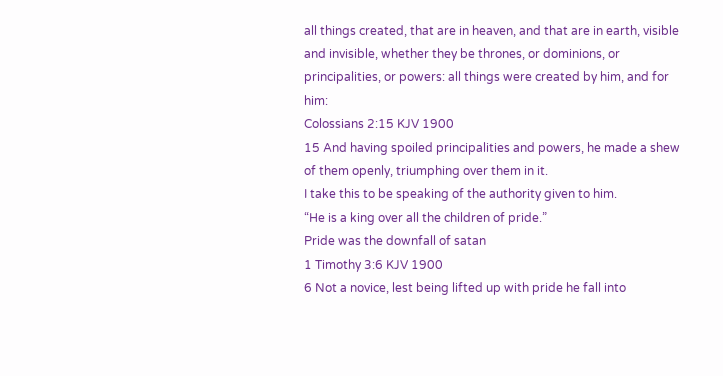all things created, that are in heaven, and that are in earth, visible and invisible, whether they be thrones, or dominions, or principalities, or powers: all things were created by him, and for him:
Colossians 2:15 KJV 1900
15 And having spoiled principalities and powers, he made a shew of them openly, triumphing over them in it.
I take this to be speaking of the authority given to him.
“He is a king over all the children of pride.”
Pride was the downfall of satan
1 Timothy 3:6 KJV 1900
6 Not a novice, lest being lifted up with pride he fall into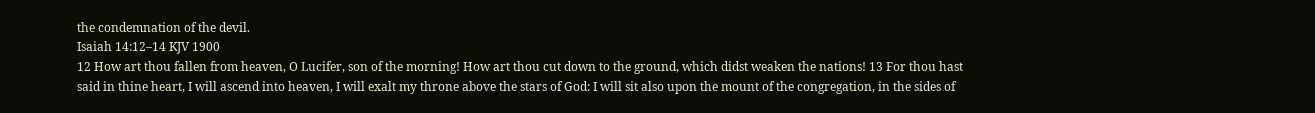the condemnation of the devil.
Isaiah 14:12–14 KJV 1900
12 How art thou fallen from heaven, O Lucifer, son of the morning! How art thou cut down to the ground, which didst weaken the nations! 13 For thou hast said in thine heart, I will ascend into heaven, I will exalt my throne above the stars of God: I will sit also upon the mount of the congregation, in the sides of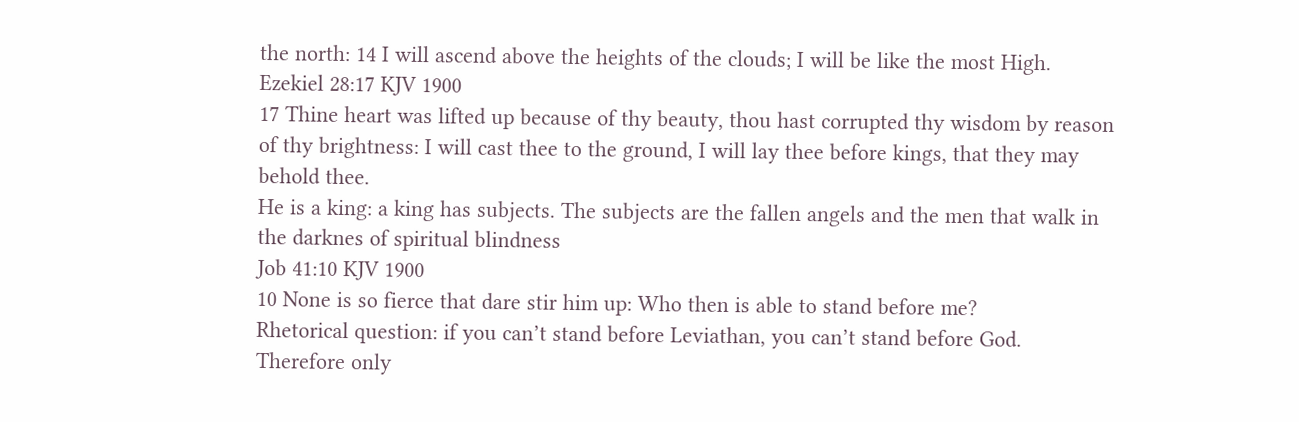the north: 14 I will ascend above the heights of the clouds; I will be like the most High.
Ezekiel 28:17 KJV 1900
17 Thine heart was lifted up because of thy beauty, thou hast corrupted thy wisdom by reason of thy brightness: I will cast thee to the ground, I will lay thee before kings, that they may behold thee.
He is a king: a king has subjects. The subjects are the fallen angels and the men that walk in the darknes of spiritual blindness
Job 41:10 KJV 1900
10 None is so fierce that dare stir him up: Who then is able to stand before me?
Rhetorical question: if you can’t stand before Leviathan, you can’t stand before God. Therefore only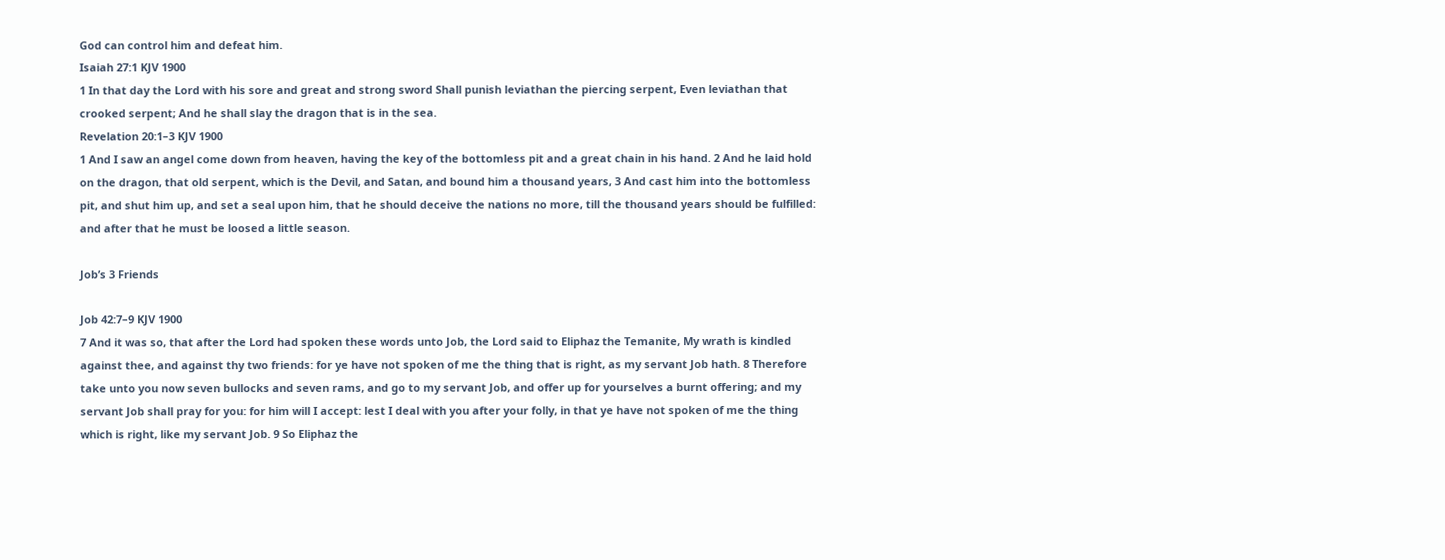God can control him and defeat him.
Isaiah 27:1 KJV 1900
1 In that day the Lord with his sore and great and strong sword Shall punish leviathan the piercing serpent, Even leviathan that crooked serpent; And he shall slay the dragon that is in the sea.
Revelation 20:1–3 KJV 1900
1 And I saw an angel come down from heaven, having the key of the bottomless pit and a great chain in his hand. 2 And he laid hold on the dragon, that old serpent, which is the Devil, and Satan, and bound him a thousand years, 3 And cast him into the bottomless pit, and shut him up, and set a seal upon him, that he should deceive the nations no more, till the thousand years should be fulfilled: and after that he must be loosed a little season.

Job’s 3 Friends

Job 42:7–9 KJV 1900
7 And it was so, that after the Lord had spoken these words unto Job, the Lord said to Eliphaz the Temanite, My wrath is kindled against thee, and against thy two friends: for ye have not spoken of me the thing that is right, as my servant Job hath. 8 Therefore take unto you now seven bullocks and seven rams, and go to my servant Job, and offer up for yourselves a burnt offering; and my servant Job shall pray for you: for him will I accept: lest I deal with you after your folly, in that ye have not spoken of me the thing which is right, like my servant Job. 9 So Eliphaz the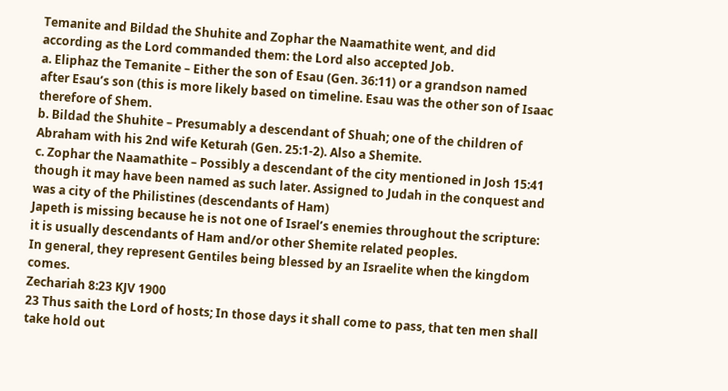Temanite and Bildad the Shuhite and Zophar the Naamathite went, and did according as the Lord commanded them: the Lord also accepted Job.
a. Eliphaz the Temanite – Either the son of Esau (Gen. 36:11) or a grandson named after Esau’s son (this is more likely based on timeline. Esau was the other son of Isaac therefore of Shem.
b. Bildad the Shuhite – Presumably a descendant of Shuah; one of the children of Abraham with his 2nd wife Keturah (Gen. 25:1-2). Also a Shemite.
c. Zophar the Naamathite – Possibly a descendant of the city mentioned in Josh 15:41 though it may have been named as such later. Assigned to Judah in the conquest and was a city of the Philistines (descendants of Ham)
Japeth is missing because he is not one of Israel’s enemies throughout the scripture: it is usually descendants of Ham and/or other Shemite related peoples.
In general, they represent Gentiles being blessed by an Israelite when the kingdom comes.
Zechariah 8:23 KJV 1900
23 Thus saith the Lord of hosts; In those days it shall come to pass, that ten men shall take hold out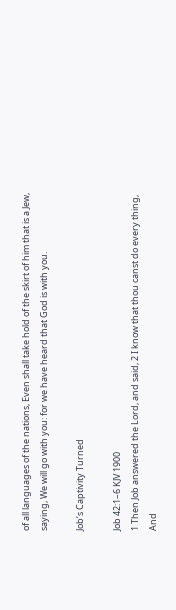of all languages of the nations, Even shall take hold of the skirt of him that is a Jew, saying, We will go with you: for we have heard that God is with you.

Job’s Captivity Turned

Job 42:1–6 KJV 1900
1 Then Job answered the Lord, and said, 2 I know that thou canst do every thing, And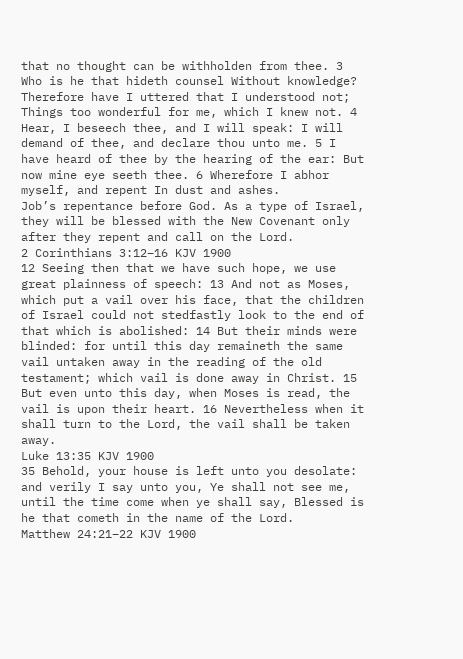that no thought can be withholden from thee. 3 Who is he that hideth counsel Without knowledge? Therefore have I uttered that I understood not; Things too wonderful for me, which I knew not. 4 Hear, I beseech thee, and I will speak: I will demand of thee, and declare thou unto me. 5 I have heard of thee by the hearing of the ear: But now mine eye seeth thee. 6 Wherefore I abhor myself, and repent In dust and ashes.
Job’s repentance before God. As a type of Israel, they will be blessed with the New Covenant only after they repent and call on the Lord.
2 Corinthians 3:12–16 KJV 1900
12 Seeing then that we have such hope, we use great plainness of speech: 13 And not as Moses, which put a vail over his face, that the children of Israel could not stedfastly look to the end of that which is abolished: 14 But their minds were blinded: for until this day remaineth the same vail untaken away in the reading of the old testament; which vail is done away in Christ. 15 But even unto this day, when Moses is read, the vail is upon their heart. 16 Nevertheless when it shall turn to the Lord, the vail shall be taken away.
Luke 13:35 KJV 1900
35 Behold, your house is left unto you desolate: and verily I say unto you, Ye shall not see me, until the time come when ye shall say, Blessed is he that cometh in the name of the Lord.
Matthew 24:21–22 KJV 1900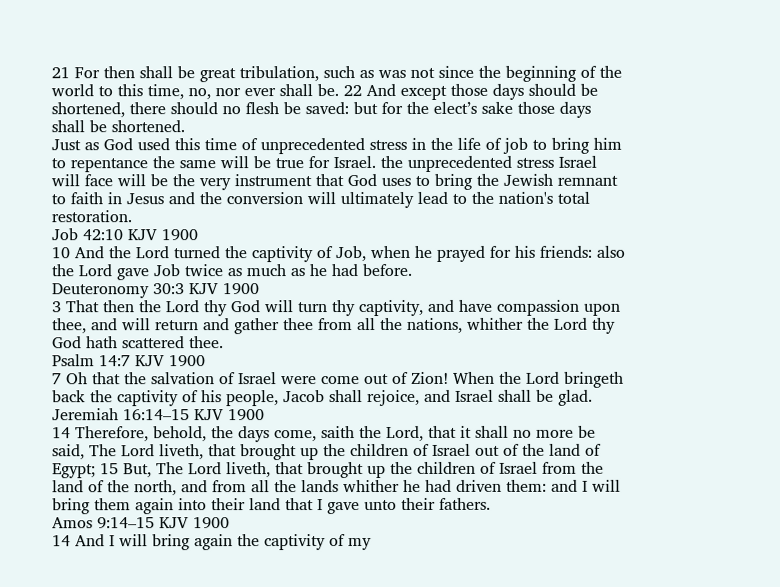21 For then shall be great tribulation, such as was not since the beginning of the world to this time, no, nor ever shall be. 22 And except those days should be shortened, there should no flesh be saved: but for the elect’s sake those days shall be shortened.
Just as God used this time of unprecedented stress in the life of job to bring him to repentance the same will be true for Israel. the unprecedented stress Israel will face will be the very instrument that God uses to bring the Jewish remnant to faith in Jesus and the conversion will ultimately lead to the nation's total restoration.
Job 42:10 KJV 1900
10 And the Lord turned the captivity of Job, when he prayed for his friends: also the Lord gave Job twice as much as he had before.
Deuteronomy 30:3 KJV 1900
3 That then the Lord thy God will turn thy captivity, and have compassion upon thee, and will return and gather thee from all the nations, whither the Lord thy God hath scattered thee.
Psalm 14:7 KJV 1900
7 Oh that the salvation of Israel were come out of Zion! When the Lord bringeth back the captivity of his people, Jacob shall rejoice, and Israel shall be glad.
Jeremiah 16:14–15 KJV 1900
14 Therefore, behold, the days come, saith the Lord, that it shall no more be said, The Lord liveth, that brought up the children of Israel out of the land of Egypt; 15 But, The Lord liveth, that brought up the children of Israel from the land of the north, and from all the lands whither he had driven them: and I will bring them again into their land that I gave unto their fathers.
Amos 9:14–15 KJV 1900
14 And I will bring again the captivity of my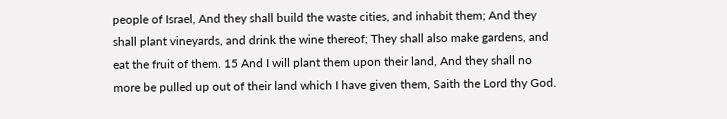people of Israel, And they shall build the waste cities, and inhabit them; And they shall plant vineyards, and drink the wine thereof; They shall also make gardens, and eat the fruit of them. 15 And I will plant them upon their land, And they shall no more be pulled up out of their land which I have given them, Saith the Lord thy God.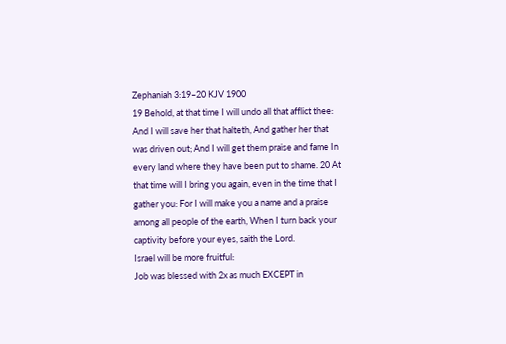Zephaniah 3:19–20 KJV 1900
19 Behold, at that time I will undo all that afflict thee: And I will save her that halteth, And gather her that was driven out; And I will get them praise and fame In every land where they have been put to shame. 20 At that time will I bring you again, even in the time that I gather you: For I will make you a name and a praise among all people of the earth, When I turn back your captivity before your eyes, saith the Lord.
Israel will be more fruitful:
Job was blessed with 2x as much EXCEPT in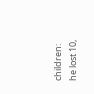children: he lost 10,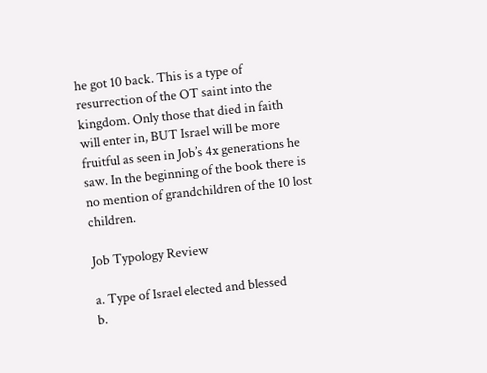he got 10 back. This is a type of resurrection of the OT saint into the kingdom. Only those that died in faith will enter in, BUT Israel will be more fruitful as seen in Job’s 4x generations he saw. In the beginning of the book there is no mention of grandchildren of the 10 lost children.

Job Typology Review

a. Type of Israel elected and blessed
b.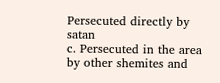Persecuted directly by satan
c. Persecuted in the area by other shemites and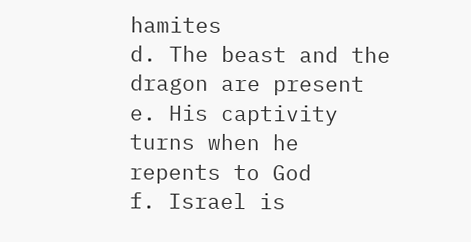hamites
d. The beast and the dragon are present
e. His captivity turns when he repents to God
f. Israel is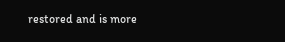restored and is more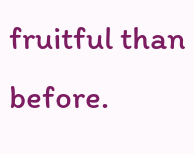fruitful than before.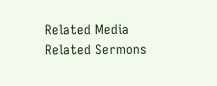Related Media
Related Sermons